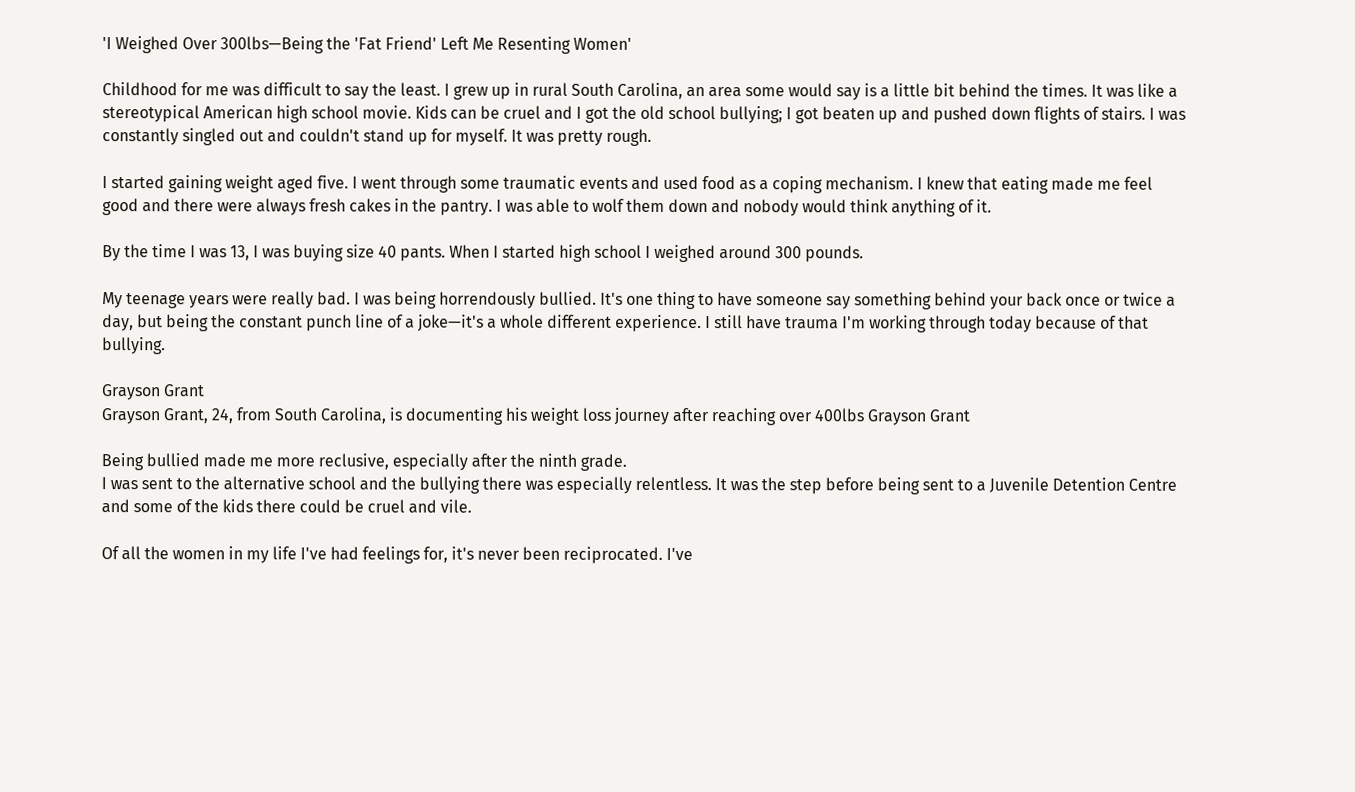'I Weighed Over 300lbs—Being the 'Fat Friend' Left Me Resenting Women'

Childhood for me was difficult to say the least. I grew up in rural South Carolina, an area some would say is a little bit behind the times. It was like a stereotypical American high school movie. Kids can be cruel and I got the old school bullying; I got beaten up and pushed down flights of stairs. I was constantly singled out and couldn't stand up for myself. It was pretty rough.

I started gaining weight aged five. I went through some traumatic events and used food as a coping mechanism. I knew that eating made me feel good and there were always fresh cakes in the pantry. I was able to wolf them down and nobody would think anything of it.

By the time I was 13, I was buying size 40 pants. When I started high school I weighed around 300 pounds.

My teenage years were really bad. I was being horrendously bullied. It's one thing to have someone say something behind your back once or twice a day, but being the constant punch line of a joke—it's a whole different experience. I still have trauma I'm working through today because of that bullying.

Grayson Grant
Grayson Grant, 24, from South Carolina, is documenting his weight loss journey after reaching over 400lbs Grayson Grant

Being bullied made me more reclusive, especially after the ninth grade.
I was sent to the alternative school and the bullying there was especially relentless. It was the step before being sent to a Juvenile Detention Centre and some of the kids there could be cruel and vile.

Of all the women in my life I've had feelings for, it's never been reciprocated. I've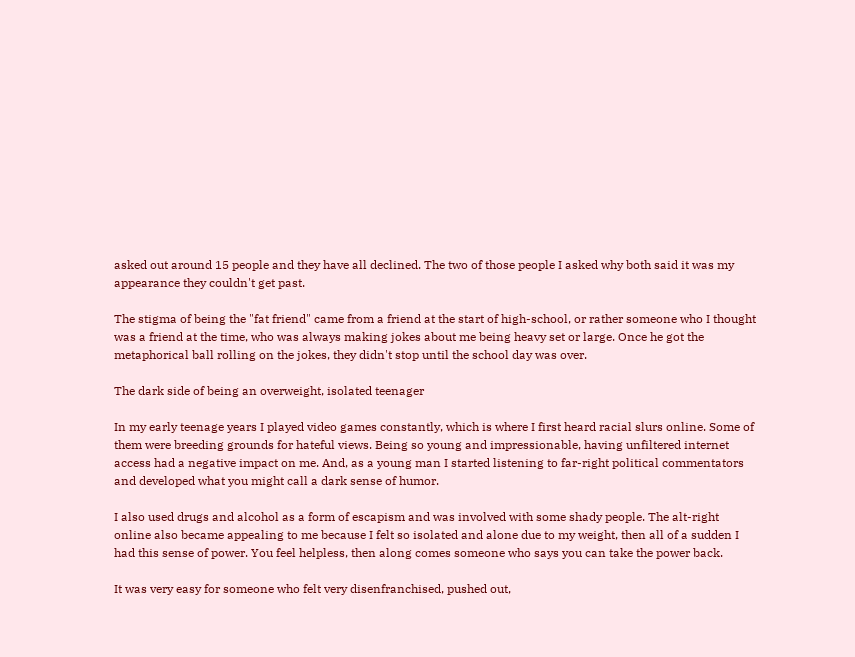asked out around 15 people and they have all declined. The two of those people I asked why both said it was my appearance they couldn't get past.

The stigma of being the "fat friend" came from a friend at the start of high-school, or rather someone who I thought was a friend at the time, who was always making jokes about me being heavy set or large. Once he got the metaphorical ball rolling on the jokes, they didn't stop until the school day was over.

The dark side of being an overweight, isolated teenager

In my early teenage years I played video games constantly, which is where I first heard racial slurs online. Some of them were breeding grounds for hateful views. Being so young and impressionable, having unfiltered internet access had a negative impact on me. And, as a young man I started listening to far-right political commentators and developed what you might call a dark sense of humor.

I also used drugs and alcohol as a form of escapism and was involved with some shady people. The alt-right online also became appealing to me because I felt so isolated and alone due to my weight, then all of a sudden I had this sense of power. You feel helpless, then along comes someone who says you can take the power back.

It was very easy for someone who felt very disenfranchised, pushed out,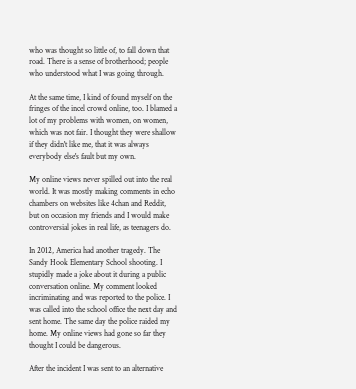who was thought so little of, to fall down that road. There is a sense of brotherhood; people who understood what I was going through.

At the same time, I kind of found myself on the fringes of the incel crowd online, too. I blamed a lot of my problems with women, on women, which was not fair. I thought they were shallow if they didn't like me, that it was always everybody else's fault but my own.

My online views never spilled out into the real world. It was mostly making comments in echo chambers on websites like 4chan and Reddit, but on occasion my friends and I would make controversial jokes in real life, as teenagers do.

In 2012, America had another tragedy. The Sandy Hook Elementary School shooting. I stupidly made a joke about it during a public conversation online. My comment looked incriminating and was reported to the police. I was called into the school office the next day and sent home. The same day the police raided my home. My online views had gone so far they thought I could be dangerous.

After the incident I was sent to an alternative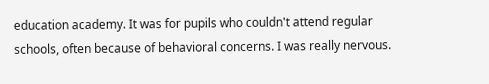education academy. It was for pupils who couldn't attend regular schools, often because of behavioral concerns. I was really nervous.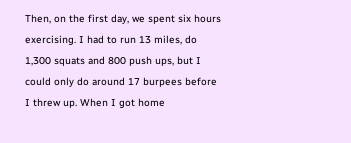Then, on the first day, we spent six hours exercising. I had to run 13 miles, do 1,300 squats and 800 push ups, but I could only do around 17 burpees before I threw up. When I got home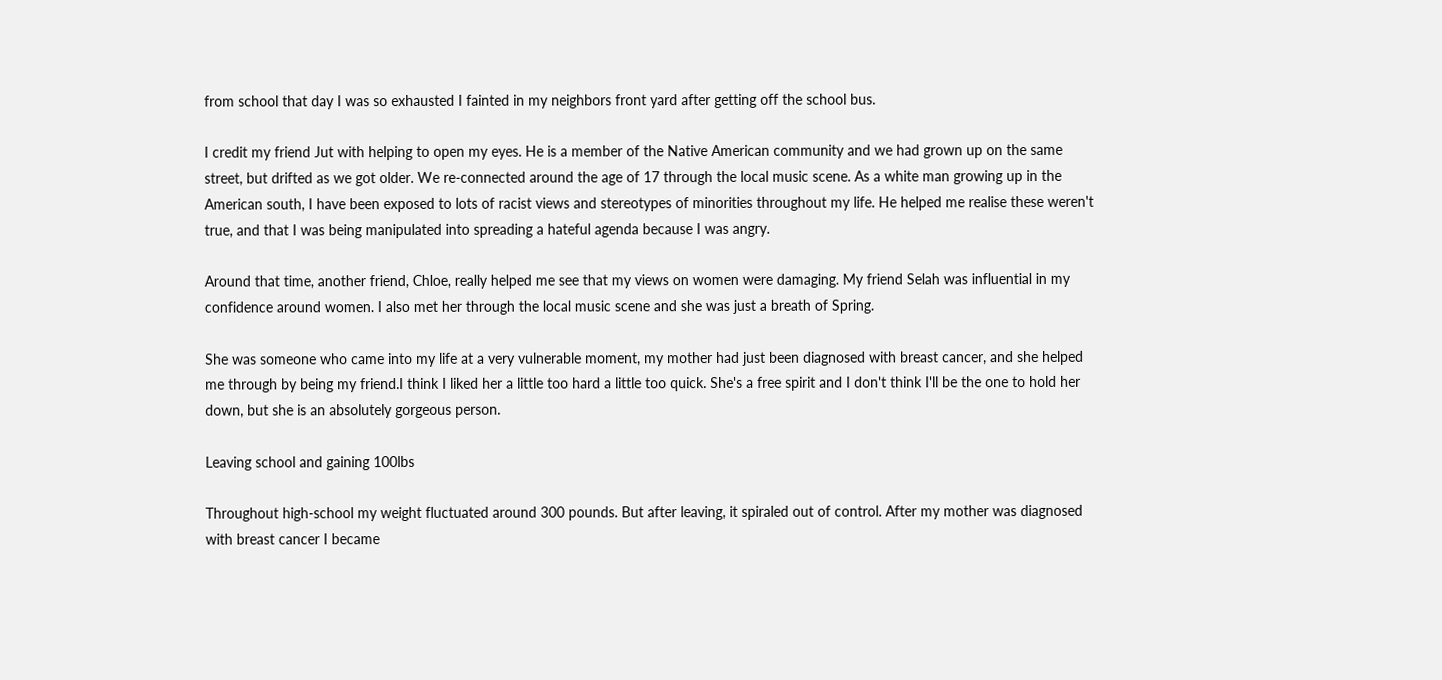from school that day I was so exhausted I fainted in my neighbors front yard after getting off the school bus.

I credit my friend Jut with helping to open my eyes. He is a member of the Native American community and we had grown up on the same street, but drifted as we got older. We re-connected around the age of 17 through the local music scene. As a white man growing up in the American south, I have been exposed to lots of racist views and stereotypes of minorities throughout my life. He helped me realise these weren't true, and that I was being manipulated into spreading a hateful agenda because I was angry.

Around that time, another friend, Chloe, really helped me see that my views on women were damaging. My friend Selah was influential in my confidence around women. I also met her through the local music scene and she was just a breath of Spring.

She was someone who came into my life at a very vulnerable moment, my mother had just been diagnosed with breast cancer, and she helped me through by being my friend.I think I liked her a little too hard a little too quick. She's a free spirit and I don't think I'll be the one to hold her down, but she is an absolutely gorgeous person.

Leaving school and gaining 100lbs

Throughout high-school my weight fluctuated around 300 pounds. But after leaving, it spiraled out of control. After my mother was diagnosed with breast cancer I became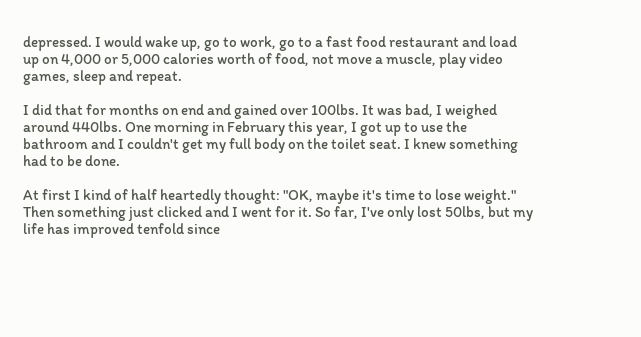depressed. I would wake up, go to work, go to a fast food restaurant and load up on 4,000 or 5,000 calories worth of food, not move a muscle, play video games, sleep and repeat.

I did that for months on end and gained over 100lbs. It was bad, I weighed around 440lbs. One morning in February this year, I got up to use the bathroom and I couldn't get my full body on the toilet seat. I knew something had to be done.

At first I kind of half heartedly thought: "OK, maybe it's time to lose weight." Then something just clicked and I went for it. So far, I've only lost 50lbs, but my life has improved tenfold since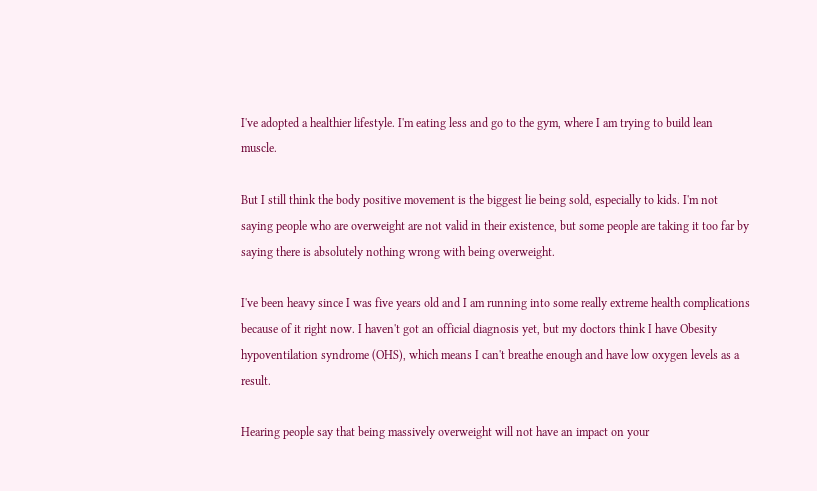I've adopted a healthier lifestyle. I'm eating less and go to the gym, where I am trying to build lean muscle.

But I still think the body positive movement is the biggest lie being sold, especially to kids. I'm not saying people who are overweight are not valid in their existence, but some people are taking it too far by saying there is absolutely nothing wrong with being overweight.

I've been heavy since I was five years old and I am running into some really extreme health complications because of it right now. I haven't got an official diagnosis yet, but my doctors think I have Obesity hypoventilation syndrome (OHS), which means I can't breathe enough and have low oxygen levels as a result.

Hearing people say that being massively overweight will not have an impact on your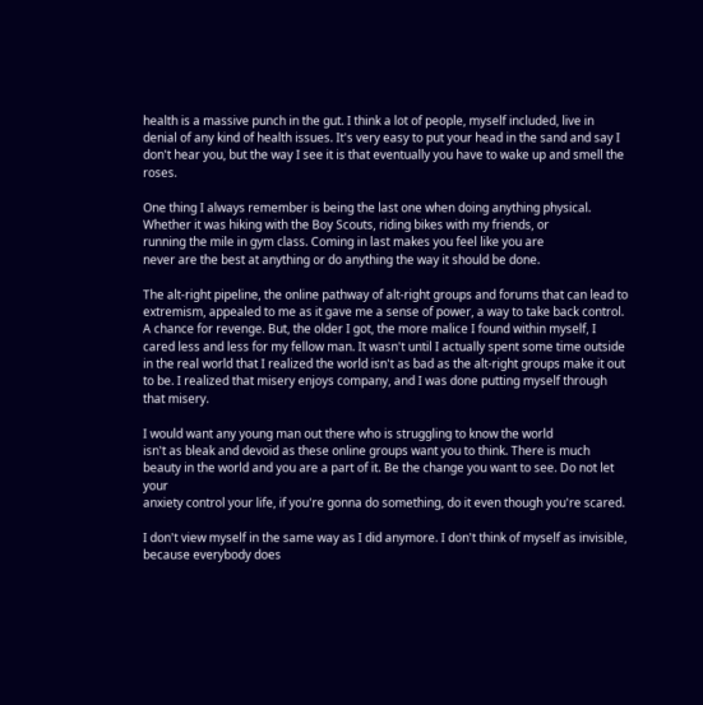health is a massive punch in the gut. I think a lot of people, myself included, live in denial of any kind of health issues. It's very easy to put your head in the sand and say I don't hear you, but the way I see it is that eventually you have to wake up and smell the roses.

One thing I always remember is being the last one when doing anything physical.
Whether it was hiking with the Boy Scouts, riding bikes with my friends, or
running the mile in gym class. Coming in last makes you feel like you are
never are the best at anything or do anything the way it should be done.

The alt-right pipeline, the online pathway of alt-right groups and forums that can lead to extremism, appealed to me as it gave me a sense of power, a way to take back control. A chance for revenge. But, the older I got, the more malice I found within myself, I
cared less and less for my fellow man. It wasn't until I actually spent some time outside in the real world that I realized the world isn't as bad as the alt-right groups make it out to be. I realized that misery enjoys company, and I was done putting myself through that misery.

I would want any young man out there who is struggling to know the world
isn't as bleak and devoid as these online groups want you to think. There is much beauty in the world and you are a part of it. Be the change you want to see. Do not let your
anxiety control your life, if you're gonna do something, do it even though you're scared.

I don't view myself in the same way as I did anymore. I don't think of myself as invisible, because everybody does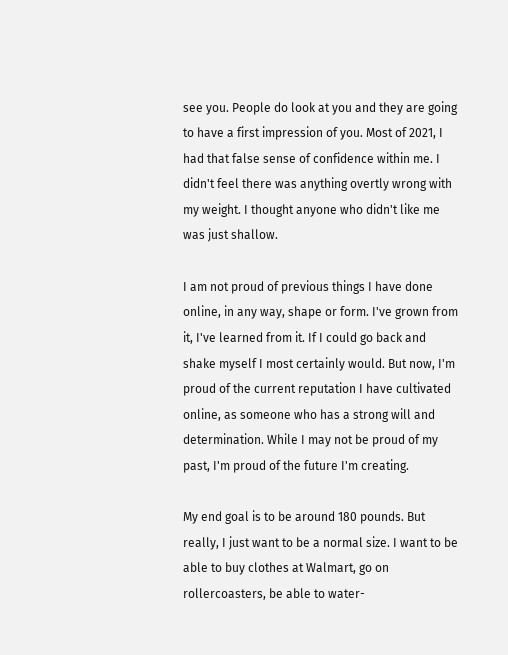see you. People do look at you and they are going to have a first impression of you. Most of 2021, I had that false sense of confidence within me. I didn't feel there was anything overtly wrong with my weight. I thought anyone who didn't like me was just shallow.

I am not proud of previous things I have done online, in any way, shape or form. I've grown from it, I've learned from it. If I could go back and shake myself I most certainly would. But now, I'm proud of the current reputation I have cultivated online, as someone who has a strong will and determination. While I may not be proud of my past, I'm proud of the future I'm creating.

My end goal is to be around 180 pounds. But really, I just want to be a normal size. I want to be able to buy clothes at Walmart, go on rollercoasters, be able to water-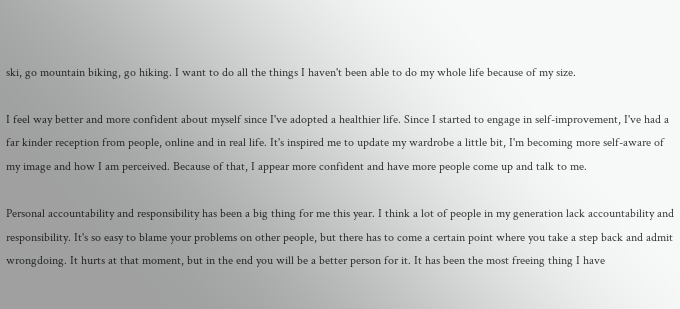ski, go mountain biking, go hiking. I want to do all the things I haven't been able to do my whole life because of my size.

I feel way better and more confident about myself since I've adopted a healthier life. Since I started to engage in self-improvement, I've had a far kinder reception from people, online and in real life. It's inspired me to update my wardrobe a little bit, I'm becoming more self-aware of my image and how I am perceived. Because of that, I appear more confident and have more people come up and talk to me.

Personal accountability and responsibility has been a big thing for me this year. I think a lot of people in my generation lack accountability and responsibility. It's so easy to blame your problems on other people, but there has to come a certain point where you take a step back and admit wrongdoing. It hurts at that moment, but in the end you will be a better person for it. It has been the most freeing thing I have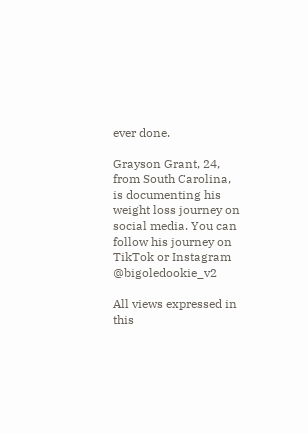ever done.

Grayson Grant, 24, from South Carolina, is documenting his weight loss journey on social media. You can follow his journey on TikTok or Instagram @bigoledookie_v2

All views expressed in this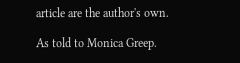article are the author's own.

As told to Monica Greep.